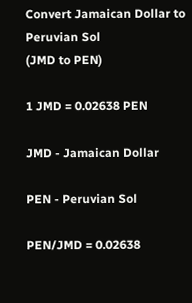Convert Jamaican Dollar to Peruvian Sol
(JMD to PEN)

1 JMD = 0.02638 PEN

JMD - Jamaican Dollar

PEN - Peruvian Sol

PEN/JMD = 0.02638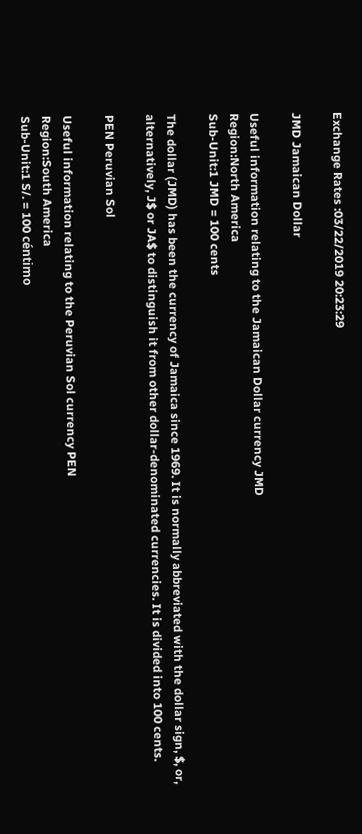Exchange Rates :03/22/2019 20:23:29

JMD Jamaican Dollar

Useful information relating to the Jamaican Dollar currency JMD
Region:North America
Sub-Unit:1 JMD = 100 cents

The dollar (JMD) has been the currency of Jamaica since 1969. It is normally abbreviated with the dollar sign, $, or, alternatively, J$ or JA$ to distinguish it from other dollar-denominated currencies. It is divided into 100 cents.

PEN Peruvian Sol

Useful information relating to the Peruvian Sol currency PEN
Region:South America
Sub-Unit:1 S/. = 100 céntimo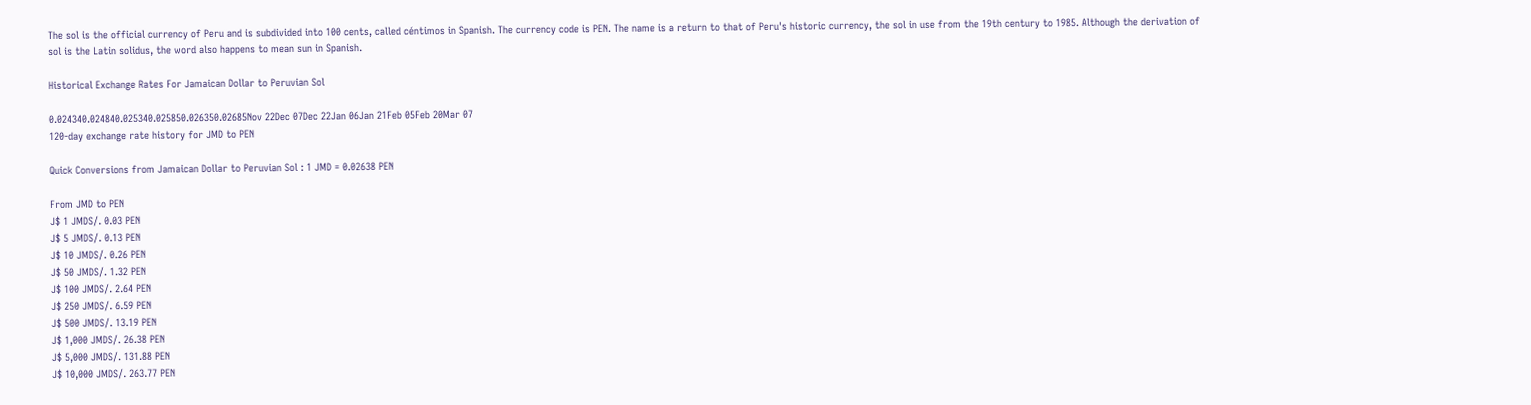The sol is the official currency of Peru and is subdivided into 100 cents, called céntimos in Spanish. The currency code is PEN. The name is a return to that of Peru's historic currency, the sol in use from the 19th century to 1985. Although the derivation of sol is the Latin solidus, the word also happens to mean sun in Spanish.

Historical Exchange Rates For Jamaican Dollar to Peruvian Sol

0.024340.024840.025340.025850.026350.02685Nov 22Dec 07Dec 22Jan 06Jan 21Feb 05Feb 20Mar 07
120-day exchange rate history for JMD to PEN

Quick Conversions from Jamaican Dollar to Peruvian Sol : 1 JMD = 0.02638 PEN

From JMD to PEN
J$ 1 JMDS/. 0.03 PEN
J$ 5 JMDS/. 0.13 PEN
J$ 10 JMDS/. 0.26 PEN
J$ 50 JMDS/. 1.32 PEN
J$ 100 JMDS/. 2.64 PEN
J$ 250 JMDS/. 6.59 PEN
J$ 500 JMDS/. 13.19 PEN
J$ 1,000 JMDS/. 26.38 PEN
J$ 5,000 JMDS/. 131.88 PEN
J$ 10,000 JMDS/. 263.77 PEN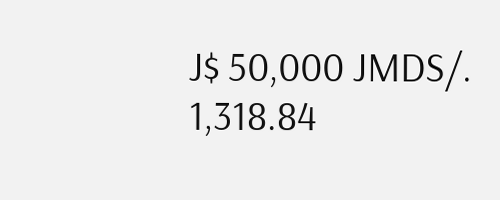J$ 50,000 JMDS/. 1,318.84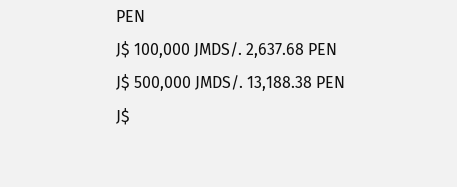PEN
J$ 100,000 JMDS/. 2,637.68 PEN
J$ 500,000 JMDS/. 13,188.38 PEN
J$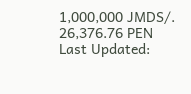1,000,000 JMDS/. 26,376.76 PEN
Last Updated: